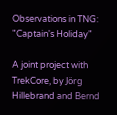Observations in TNG: "Captain's Holiday"

A joint project with TrekCore, by Jörg Hillebrand and Bernd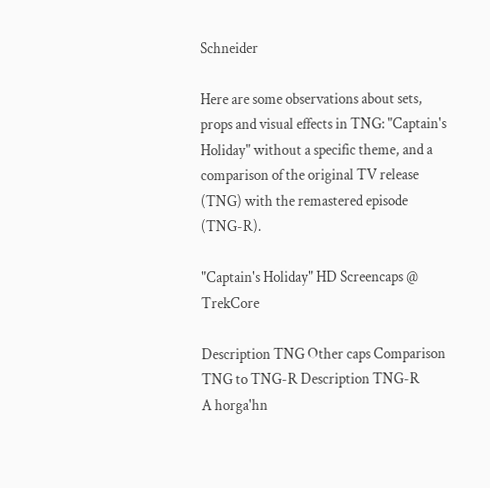Schneider

Here are some observations about sets, props and visual effects in TNG: "Captain's Holiday" without a specific theme, and a comparison of the original TV release (TNG) with the remastered episode (TNG-R).

"Captain's Holiday" HD Screencaps @ TrekCore

Description TNG Other caps Comparison TNG to TNG-R Description TNG-R
A horga'hn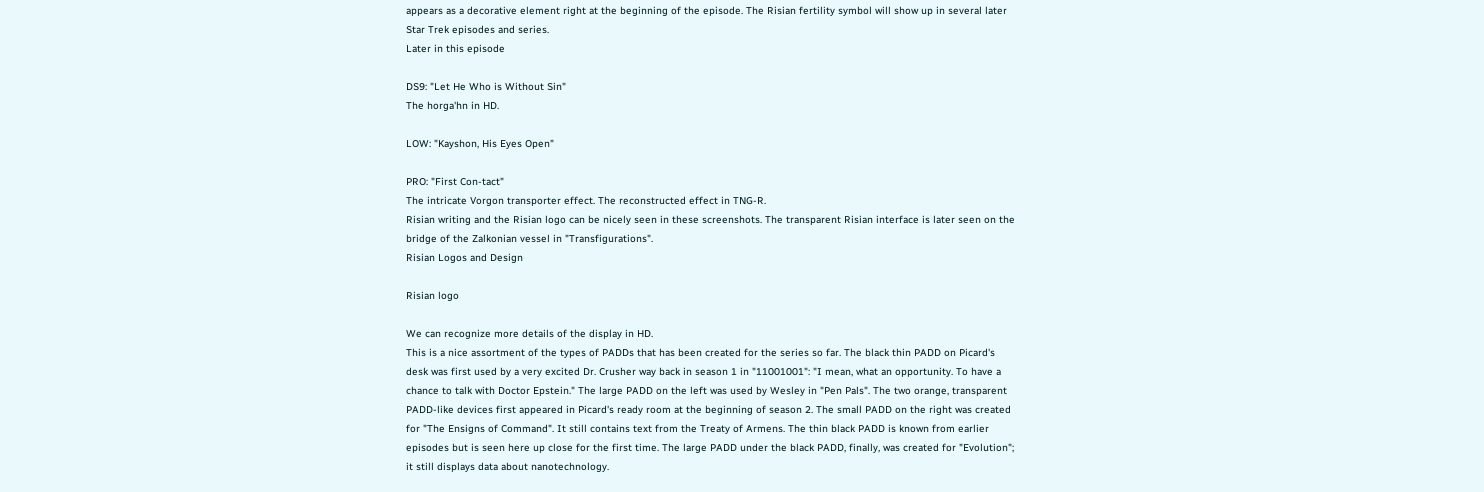appears as a decorative element right at the beginning of the episode. The Risian fertility symbol will show up in several later Star Trek episodes and series.
Later in this episode

DS9: "Let He Who is Without Sin"
The horga'hn in HD.

LOW: "Kayshon, His Eyes Open"

PRO: "First Con-tact"
The intricate Vorgon transporter effect. The reconstructed effect in TNG-R.
Risian writing and the Risian logo can be nicely seen in these screenshots. The transparent Risian interface is later seen on the bridge of the Zalkonian vessel in "Transfigurations".
Risian Logos and Design

Risian logo

We can recognize more details of the display in HD.
This is a nice assortment of the types of PADDs that has been created for the series so far. The black thin PADD on Picard's desk was first used by a very excited Dr. Crusher way back in season 1 in "11001001": "I mean, what an opportunity. To have a chance to talk with Doctor Epstein." The large PADD on the left was used by Wesley in "Pen Pals". The two orange, transparent PADD-like devices first appeared in Picard's ready room at the beginning of season 2. The small PADD on the right was created for "The Ensigns of Command". It still contains text from the Treaty of Armens. The thin black PADD is known from earlier episodes but is seen here up close for the first time. The large PADD under the black PADD, finally, was created for "Evolution"; it still displays data about nanotechnology.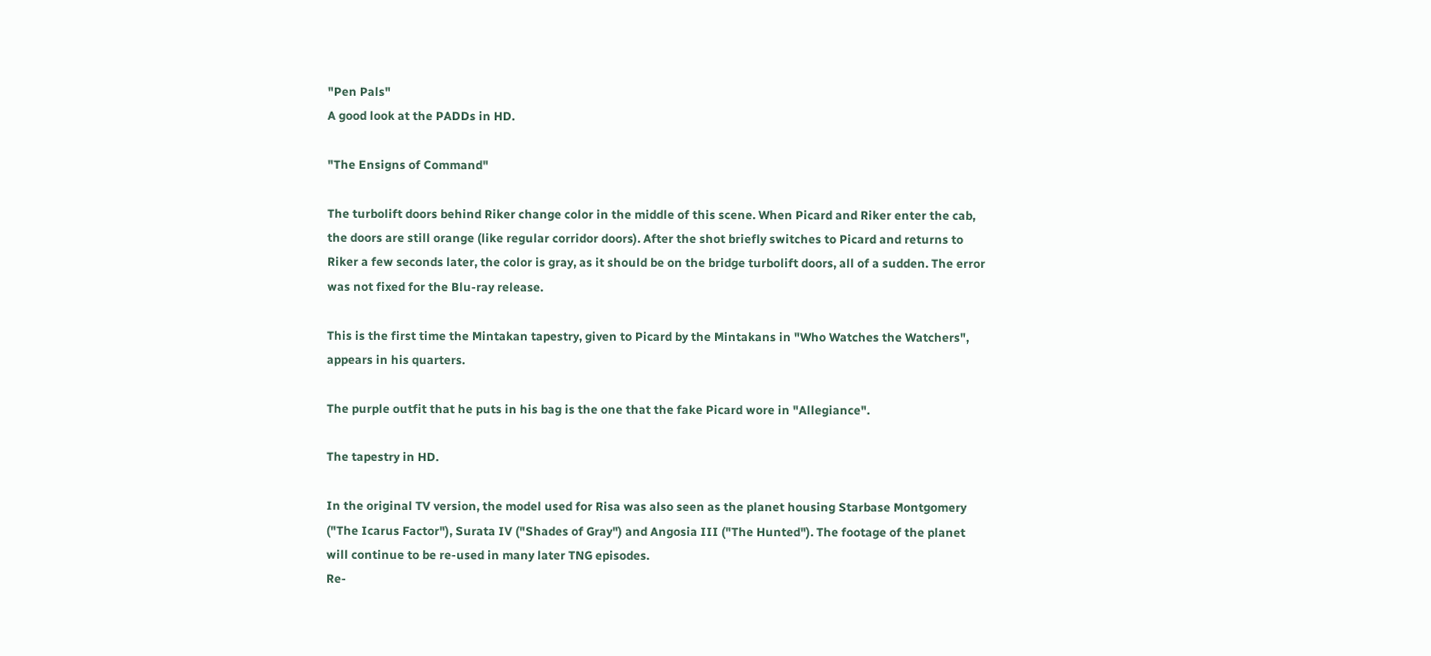"Pen Pals"
A good look at the PADDs in HD.

"The Ensigns of Command"

The turbolift doors behind Riker change color in the middle of this scene. When Picard and Riker enter the cab, the doors are still orange (like regular corridor doors). After the shot briefly switches to Picard and returns to Riker a few seconds later, the color is gray, as it should be on the bridge turbolift doors, all of a sudden. The error was not fixed for the Blu-ray release.

This is the first time the Mintakan tapestry, given to Picard by the Mintakans in "Who Watches the Watchers", appears in his quarters.

The purple outfit that he puts in his bag is the one that the fake Picard wore in "Allegiance".

The tapestry in HD.

In the original TV version, the model used for Risa was also seen as the planet housing Starbase Montgomery ("The Icarus Factor"), Surata IV ("Shades of Gray") and Angosia III ("The Hunted"). The footage of the planet will continue to be re-used in many later TNG episodes.
Re-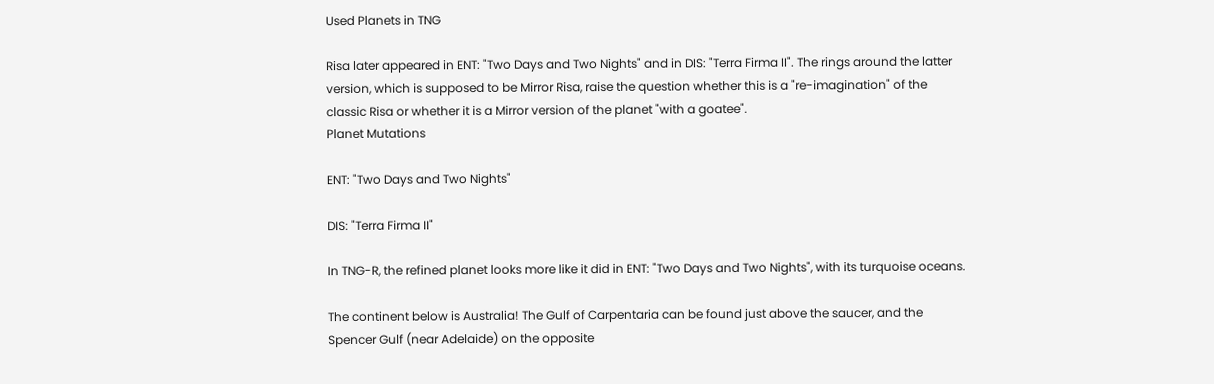Used Planets in TNG

Risa later appeared in ENT: "Two Days and Two Nights" and in DIS: "Terra Firma II". The rings around the latter version, which is supposed to be Mirror Risa, raise the question whether this is a "re-imagination" of the classic Risa or whether it is a Mirror version of the planet "with a goatee".
Planet Mutations

ENT: "Two Days and Two Nights"

DIS: "Terra Firma II"

In TNG-R, the refined planet looks more like it did in ENT: "Two Days and Two Nights", with its turquoise oceans.

The continent below is Australia! The Gulf of Carpentaria can be found just above the saucer, and the Spencer Gulf (near Adelaide) on the opposite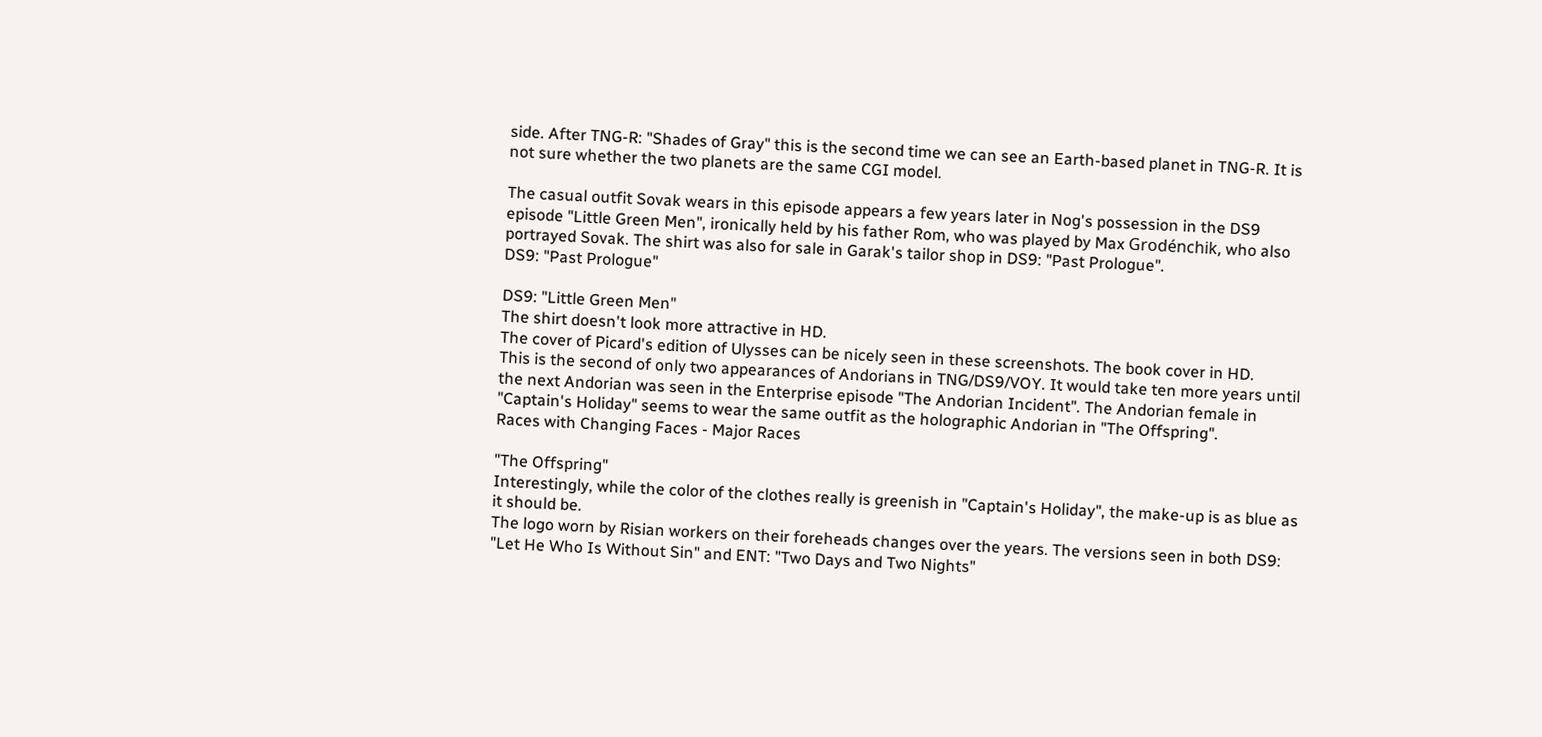side. After TNG-R: "Shades of Gray" this is the second time we can see an Earth-based planet in TNG-R. It is not sure whether the two planets are the same CGI model.

The casual outfit Sovak wears in this episode appears a few years later in Nog's possession in the DS9 episode "Little Green Men", ironically held by his father Rom, who was played by Max Grodénchik, who also portrayed Sovak. The shirt was also for sale in Garak's tailor shop in DS9: "Past Prologue".
DS9: "Past Prologue"

DS9: "Little Green Men"
The shirt doesn't look more attractive in HD.
The cover of Picard's edition of Ulysses can be nicely seen in these screenshots. The book cover in HD.
This is the second of only two appearances of Andorians in TNG/DS9/VOY. It would take ten more years until the next Andorian was seen in the Enterprise episode "The Andorian Incident". The Andorian female in "Captain's Holiday" seems to wear the same outfit as the holographic Andorian in "The Offspring".
Races with Changing Faces - Major Races

"The Offspring"
Interestingly, while the color of the clothes really is greenish in "Captain's Holiday", the make-up is as blue as it should be.
The logo worn by Risian workers on their foreheads changes over the years. The versions seen in both DS9: "Let He Who Is Without Sin" and ENT: "Two Days and Two Nights"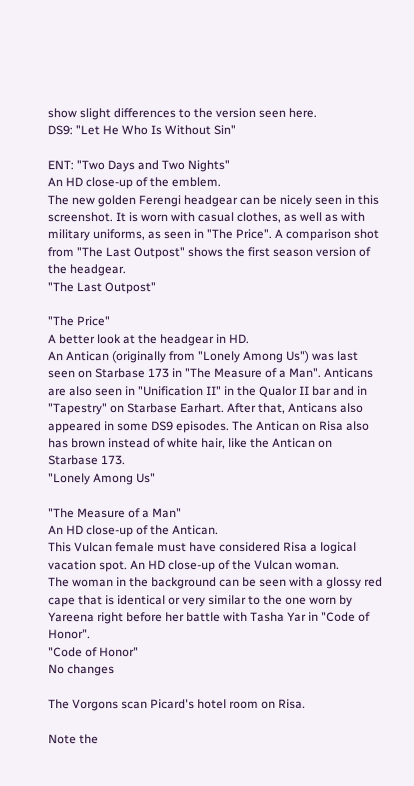show slight differences to the version seen here.
DS9: "Let He Who Is Without Sin"

ENT: "Two Days and Two Nights"
An HD close-up of the emblem.
The new golden Ferengi headgear can be nicely seen in this screenshot. It is worn with casual clothes, as well as with military uniforms, as seen in "The Price". A comparison shot from "The Last Outpost" shows the first season version of the headgear.
"The Last Outpost"

"The Price"
A better look at the headgear in HD.
An Antican (originally from "Lonely Among Us") was last seen on Starbase 173 in "The Measure of a Man". Anticans are also seen in "Unification II" in the Qualor II bar and in "Tapestry" on Starbase Earhart. After that, Anticans also appeared in some DS9 episodes. The Antican on Risa also has brown instead of white hair, like the Antican on Starbase 173.
"Lonely Among Us"

"The Measure of a Man"
An HD close-up of the Antican.
This Vulcan female must have considered Risa a logical vacation spot. An HD close-up of the Vulcan woman.
The woman in the background can be seen with a glossy red cape that is identical or very similar to the one worn by Yareena right before her battle with Tasha Yar in "Code of Honor".
"Code of Honor"
No changes

The Vorgons scan Picard's hotel room on Risa.

Note the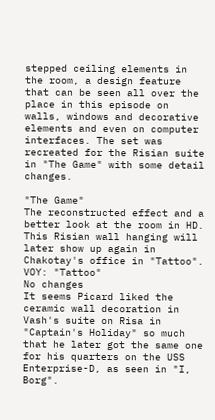stepped ceiling elements in the room, a design feature that can be seen all over the place in this episode on walls, windows and decorative elements and even on computer interfaces. The set was recreated for the Risian suite in "The Game" with some detail changes.

"The Game"
The reconstructed effect and a better look at the room in HD.
This Risian wall hanging will later show up again in Chakotay's office in "Tattoo".
VOY: "Tattoo"
No changes
It seems Picard liked the ceramic wall decoration in Vash's suite on Risa in "Captain's Holiday" so much that he later got the same one for his quarters on the USS Enterprise-D, as seen in "I, Borg".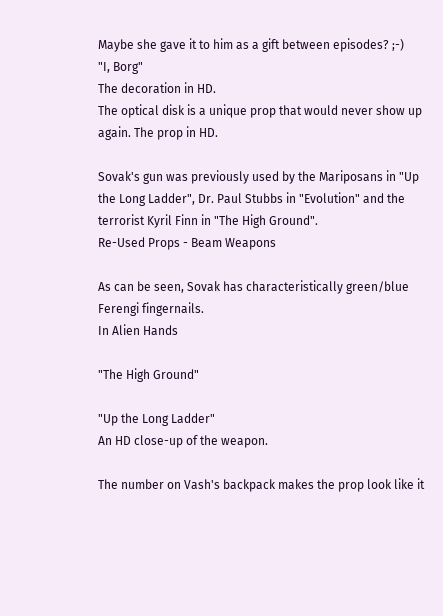Maybe she gave it to him as a gift between episodes? ;-)
"I, Borg"
The decoration in HD.
The optical disk is a unique prop that would never show up again. The prop in HD.

Sovak's gun was previously used by the Mariposans in "Up the Long Ladder", Dr. Paul Stubbs in "Evolution" and the terrorist Kyril Finn in "The High Ground".
Re-Used Props - Beam Weapons

As can be seen, Sovak has characteristically green/blue Ferengi fingernails.
In Alien Hands

"The High Ground"

"Up the Long Ladder"
An HD close-up of the weapon.

The number on Vash's backpack makes the prop look like it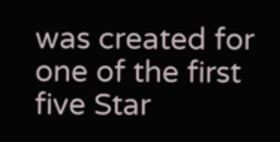was created for one of the first five Star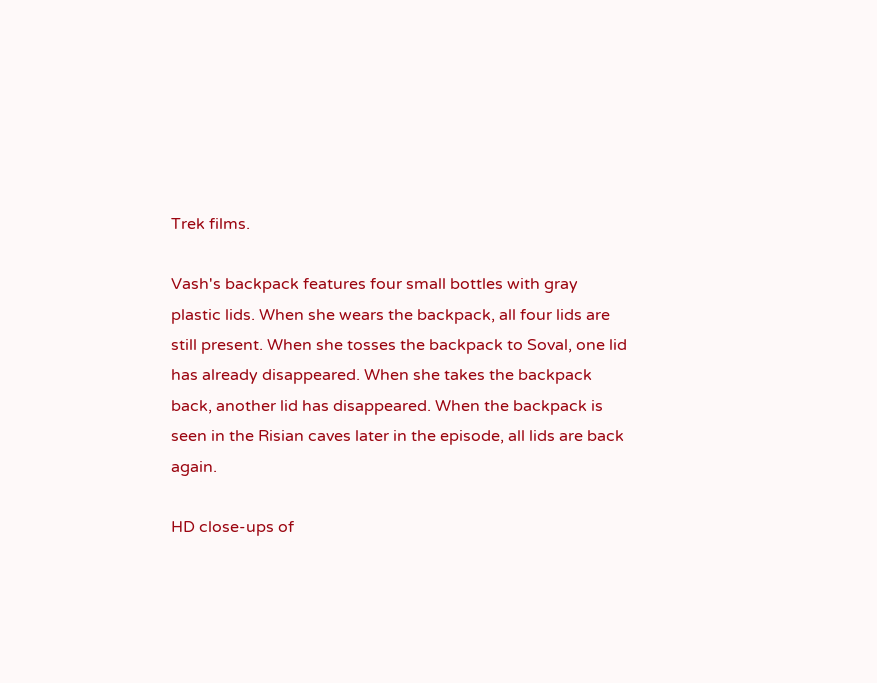Trek films.

Vash's backpack features four small bottles with gray plastic lids. When she wears the backpack, all four lids are still present. When she tosses the backpack to Soval, one lid has already disappeared. When she takes the backpack back, another lid has disappeared. When the backpack is seen in the Risian caves later in the episode, all lids are back again.

HD close-ups of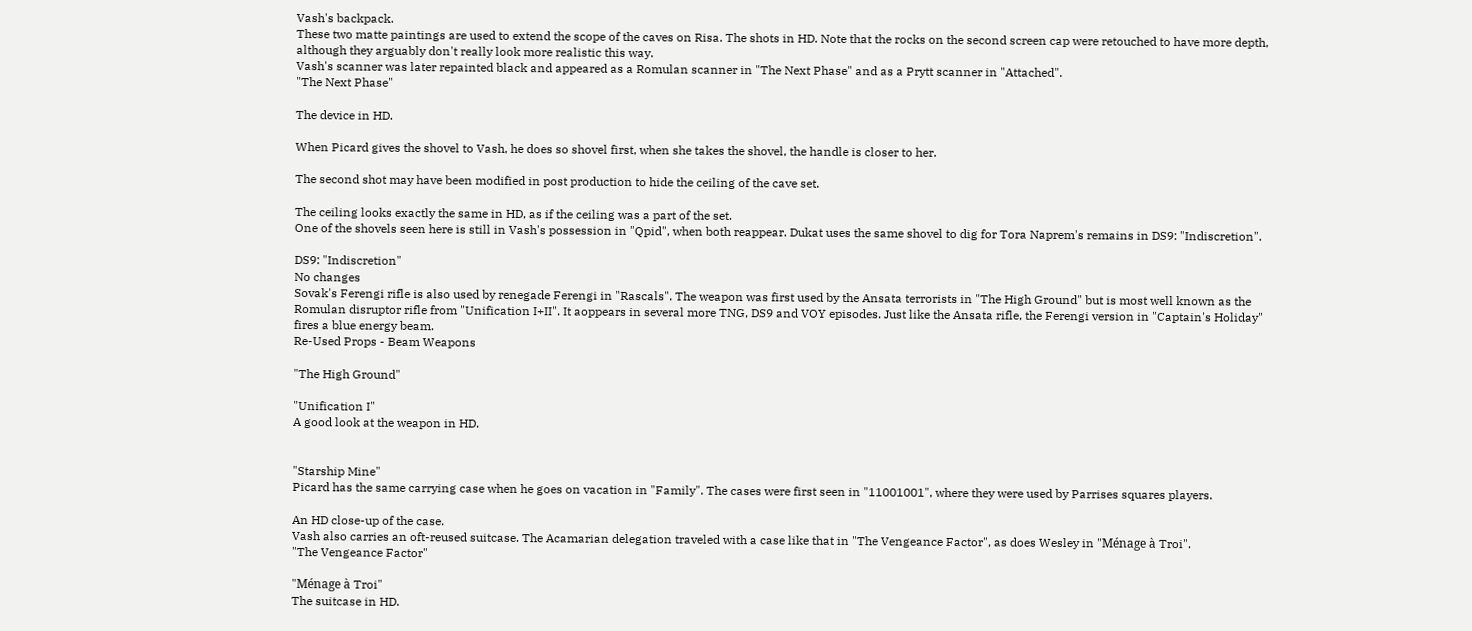Vash's backpack.
These two matte paintings are used to extend the scope of the caves on Risa. The shots in HD. Note that the rocks on the second screen cap were retouched to have more depth, although they arguably don't really look more realistic this way.
Vash's scanner was later repainted black and appeared as a Romulan scanner in "The Next Phase" and as a Prytt scanner in "Attached".
"The Next Phase"

The device in HD.

When Picard gives the shovel to Vash, he does so shovel first, when she takes the shovel, the handle is closer to her.

The second shot may have been modified in post production to hide the ceiling of the cave set.

The ceiling looks exactly the same in HD, as if the ceiling was a part of the set.
One of the shovels seen here is still in Vash's possession in "Qpid", when both reappear. Dukat uses the same shovel to dig for Tora Naprem's remains in DS9: "Indiscretion".

DS9: "Indiscretion"
No changes
Sovak's Ferengi rifle is also used by renegade Ferengi in "Rascals". The weapon was first used by the Ansata terrorists in "The High Ground" but is most well known as the Romulan disruptor rifle from "Unification I+II". It aoppears in several more TNG, DS9 and VOY episodes. Just like the Ansata rifle, the Ferengi version in "Captain's Holiday" fires a blue energy beam.
Re-Used Props - Beam Weapons

"The High Ground"

"Unification I"
A good look at the weapon in HD.


"Starship Mine"
Picard has the same carrying case when he goes on vacation in "Family". The cases were first seen in "11001001", where they were used by Parrises squares players.

An HD close-up of the case.
Vash also carries an oft-reused suitcase. The Acamarian delegation traveled with a case like that in "The Vengeance Factor", as does Wesley in "Ménage à Troi".
"The Vengeance Factor"

"Ménage à Troi"
The suitcase in HD.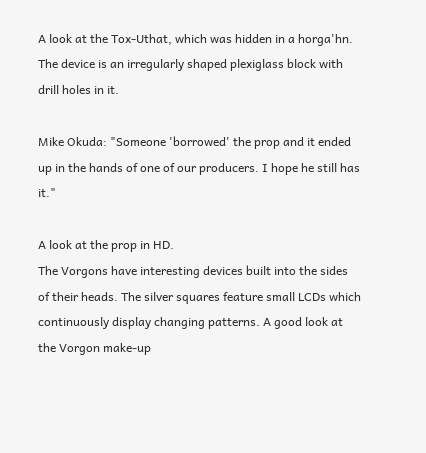A look at the Tox-Uthat, which was hidden in a horga'hn. The device is an irregularly shaped plexiglass block with drill holes in it.

Mike Okuda: "Someone 'borrowed' the prop and it ended up in the hands of one of our producers. I hope he still has it."

A look at the prop in HD.
The Vorgons have interesting devices built into the sides of their heads. The silver squares feature small LCDs which continuously display changing patterns. A good look at the Vorgon make-up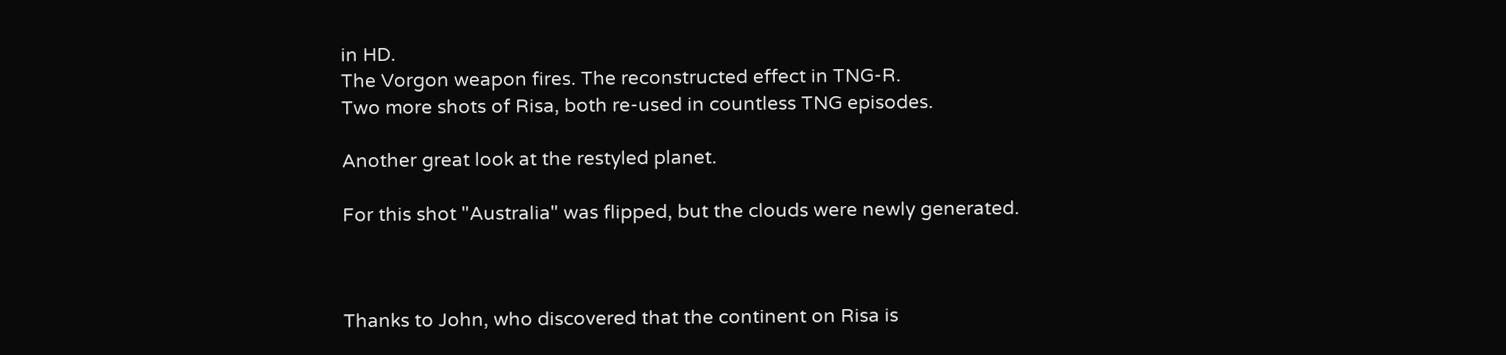in HD.
The Vorgon weapon fires. The reconstructed effect in TNG-R.
Two more shots of Risa, both re-used in countless TNG episodes.

Another great look at the restyled planet.

For this shot "Australia" was flipped, but the clouds were newly generated.



Thanks to John, who discovered that the continent on Risa is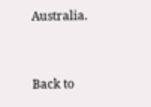Australia.


Back to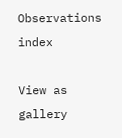Observations index

View as gallery